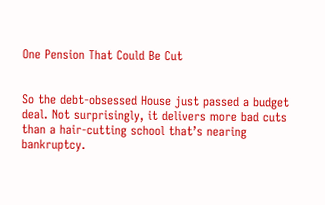One Pension That Could Be Cut


So the debt-obsessed House just passed a budget deal. Not surprisingly, it delivers more bad cuts than a hair-cutting school that’s nearing bankruptcy.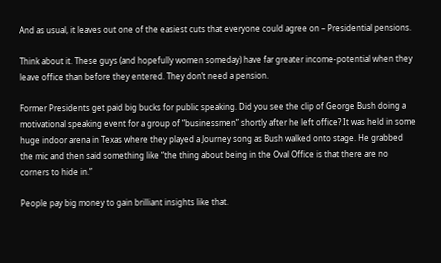And as usual, it leaves out one of the easiest cuts that everyone could agree on – Presidential pensions.

Think about it. These guys (and hopefully women someday) have far greater income-potential when they leave office than before they entered. They don’t need a pension.

Former Presidents get paid big bucks for public speaking. Did you see the clip of George Bush doing a motivational speaking event for a group of “businessmen” shortly after he left office? It was held in some huge indoor arena in Texas where they played a Journey song as Bush walked onto stage. He grabbed the mic and then said something like “the thing about being in the Oval Office is that there are no corners to hide in.”

People pay big money to gain brilliant insights like that.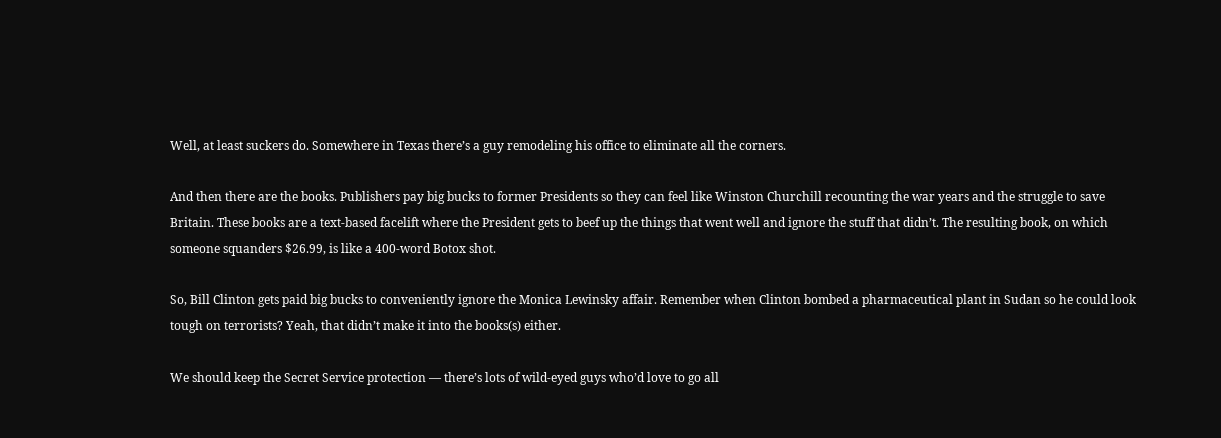Well, at least suckers do. Somewhere in Texas there’s a guy remodeling his office to eliminate all the corners.

And then there are the books. Publishers pay big bucks to former Presidents so they can feel like Winston Churchill recounting the war years and the struggle to save Britain. These books are a text-based facelift where the President gets to beef up the things that went well and ignore the stuff that didn’t. The resulting book, on which someone squanders $26.99, is like a 400-word Botox shot.

So, Bill Clinton gets paid big bucks to conveniently ignore the Monica Lewinsky affair. Remember when Clinton bombed a pharmaceutical plant in Sudan so he could look tough on terrorists? Yeah, that didn’t make it into the books(s) either.

We should keep the Secret Service protection — there’s lots of wild-eyed guys who’d love to go all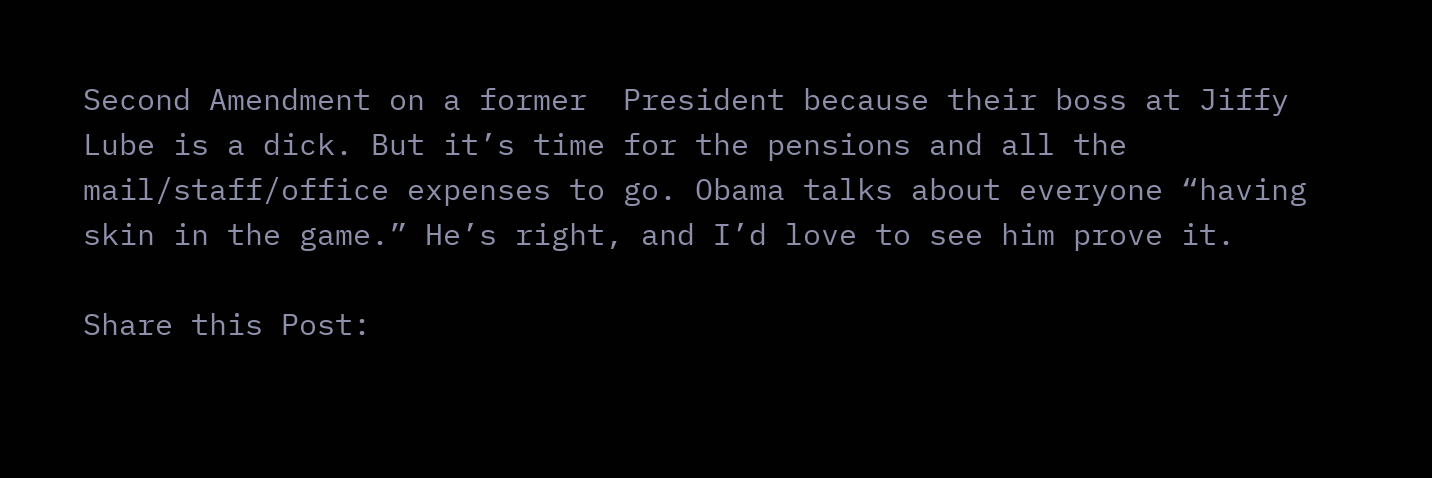Second Amendment on a former  President because their boss at Jiffy Lube is a dick. But it’s time for the pensions and all the mail/staff/office expenses to go. Obama talks about everyone “having skin in the game.” He’s right, and I’d love to see him prove it.

Share this Post: